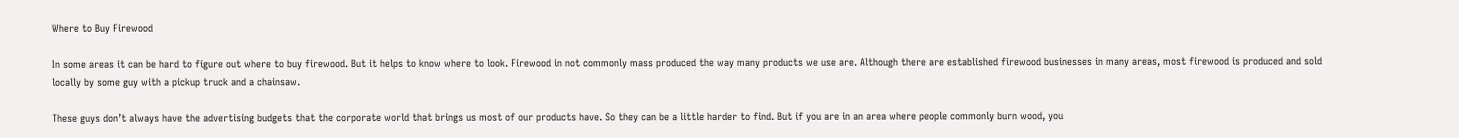Where to Buy Firewood

In some areas it can be hard to figure out where to buy firewood. But it helps to know where to look. Firewood in not commonly mass produced the way many products we use are. Although there are established firewood businesses in many areas, most firewood is produced and sold locally by some guy with a pickup truck and a chainsaw.

These guys don’t always have the advertising budgets that the corporate world that brings us most of our products have. So they can be a little harder to find. But if you are in an area where people commonly burn wood, you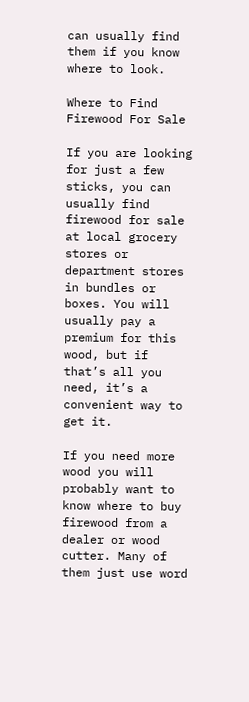can usually find them if you know where to look.

Where to Find Firewood For Sale

If you are looking for just a few sticks, you can usually find firewood for sale at local grocery stores or department stores in bundles or boxes. You will usually pay a premium for this wood, but if that’s all you need, it’s a convenient way to get it.

If you need more wood you will probably want to know where to buy firewood from a dealer or wood cutter. Many of them just use word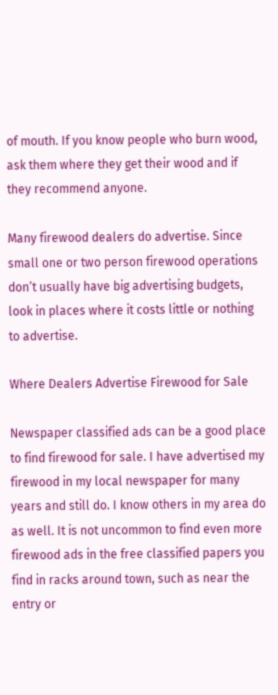of mouth. If you know people who burn wood, ask them where they get their wood and if they recommend anyone.

Many firewood dealers do advertise. Since small one or two person firewood operations don’t usually have big advertising budgets, look in places where it costs little or nothing to advertise.

Where Dealers Advertise Firewood for Sale

Newspaper classified ads can be a good place to find firewood for sale. I have advertised my firewood in my local newspaper for many years and still do. I know others in my area do as well. It is not uncommon to find even more firewood ads in the free classified papers you find in racks around town, such as near the entry or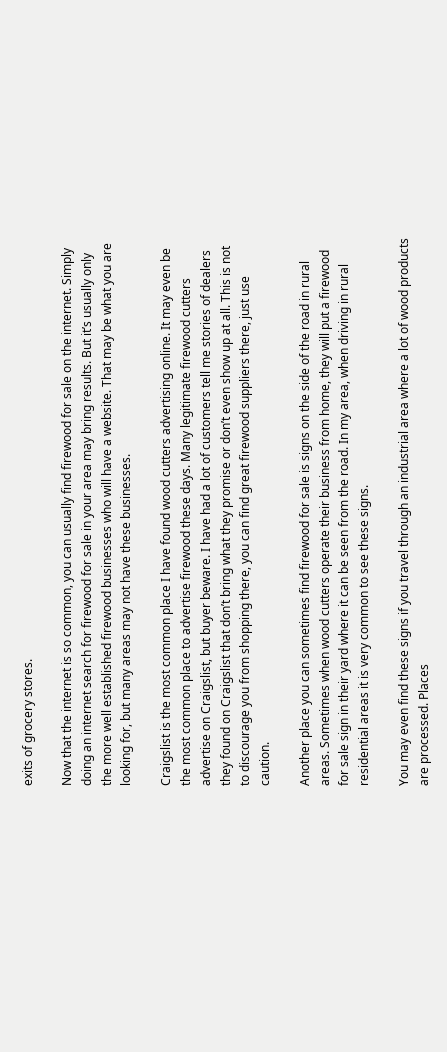exits of grocery stores.

Now that the internet is so common, you can usually find firewood for sale on the internet. Simply doing an internet search for firewood for sale in your area may bring results. But it’s usually only the more well established firewood businesses who will have a website. That may be what you are looking for, but many areas may not have these businesses.

Craigslist is the most common place I have found wood cutters advertising online. It may even be the most common place to advertise firewood these days. Many legitimate firewood cutters advertise on Craigslist, but buyer beware. I have had a lot of customers tell me stories of dealers they found on Craigslist that don’t bring what they promise or don’t even show up at all. This is not to discourage you from shopping there, you can find great firewood suppliers there, just use caution.

Another place you can sometimes find firewood for sale is signs on the side of the road in rural areas. Sometimes when wood cutters operate their business from home, they will put a firewood for sale sign in their yard where it can be seen from the road. In my area, when driving in rural residential areas it is very common to see these signs.

You may even find these signs if you travel through an industrial area where a lot of wood products are processed. Places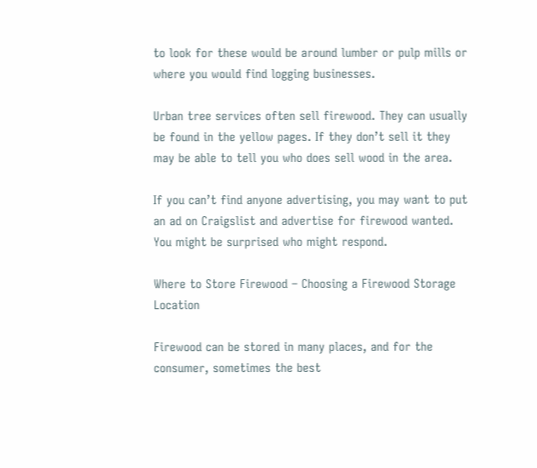to look for these would be around lumber or pulp mills or where you would find logging businesses.

Urban tree services often sell firewood. They can usually be found in the yellow pages. If they don’t sell it they may be able to tell you who does sell wood in the area.

If you can’t find anyone advertising, you may want to put an ad on Craigslist and advertise for firewood wanted. You might be surprised who might respond.

Where to Store Firewood – Choosing a Firewood Storage Location

Firewood can be stored in many places, and for the consumer, sometimes the best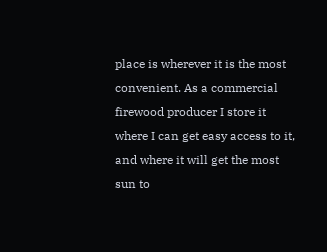place is wherever it is the most convenient. As a commercial firewood producer I store it where I can get easy access to it, and where it will get the most sun to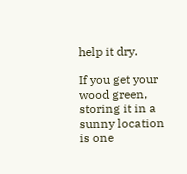help it dry.

If you get your wood green, storing it in a sunny location is one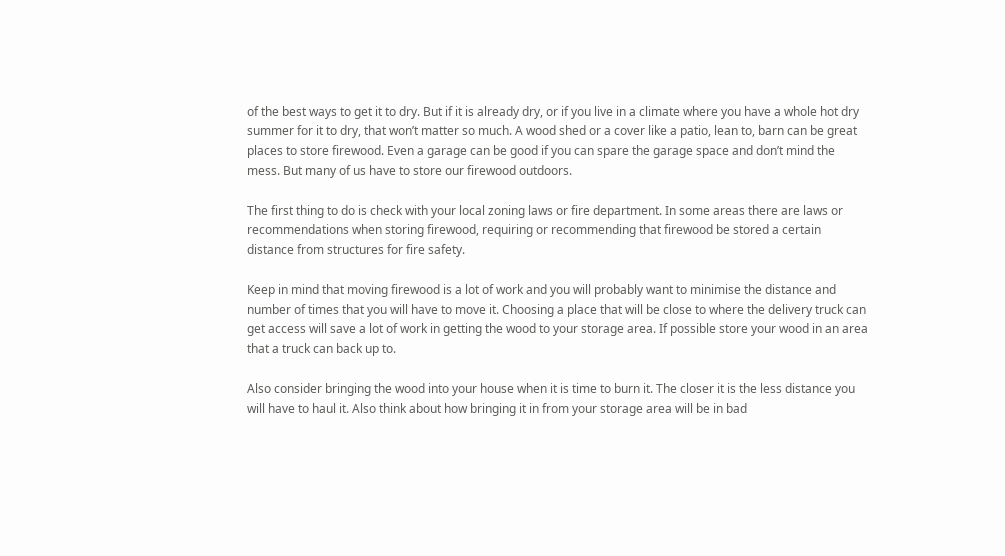of the best ways to get it to dry. But if it is already dry, or if you live in a climate where you have a whole hot dry summer for it to dry, that won’t matter so much. A wood shed or a cover like a patio, lean to, barn can be great places to store firewood. Even a garage can be good if you can spare the garage space and don’t mind the mess. But many of us have to store our firewood outdoors.

The first thing to do is check with your local zoning laws or fire department. In some areas there are laws or recommendations when storing firewood, requiring or recommending that firewood be stored a certain distance from structures for fire safety.

Keep in mind that moving firewood is a lot of work and you will probably want to minimise the distance and number of times that you will have to move it. Choosing a place that will be close to where the delivery truck can get access will save a lot of work in getting the wood to your storage area. If possible store your wood in an area that a truck can back up to.

Also consider bringing the wood into your house when it is time to burn it. The closer it is the less distance you will have to haul it. Also think about how bringing it in from your storage area will be in bad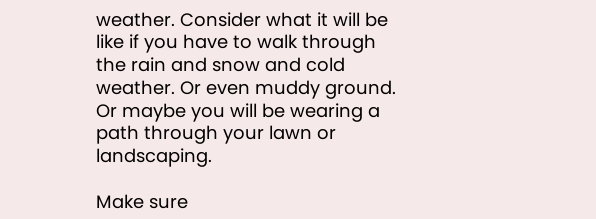weather. Consider what it will be like if you have to walk through the rain and snow and cold weather. Or even muddy ground. Or maybe you will be wearing a path through your lawn or landscaping.

Make sure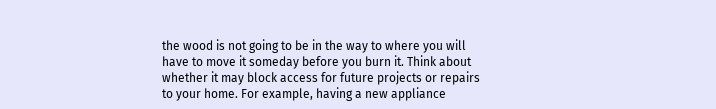the wood is not going to be in the way to where you will have to move it someday before you burn it. Think about whether it may block access for future projects or repairs to your home. For example, having a new appliance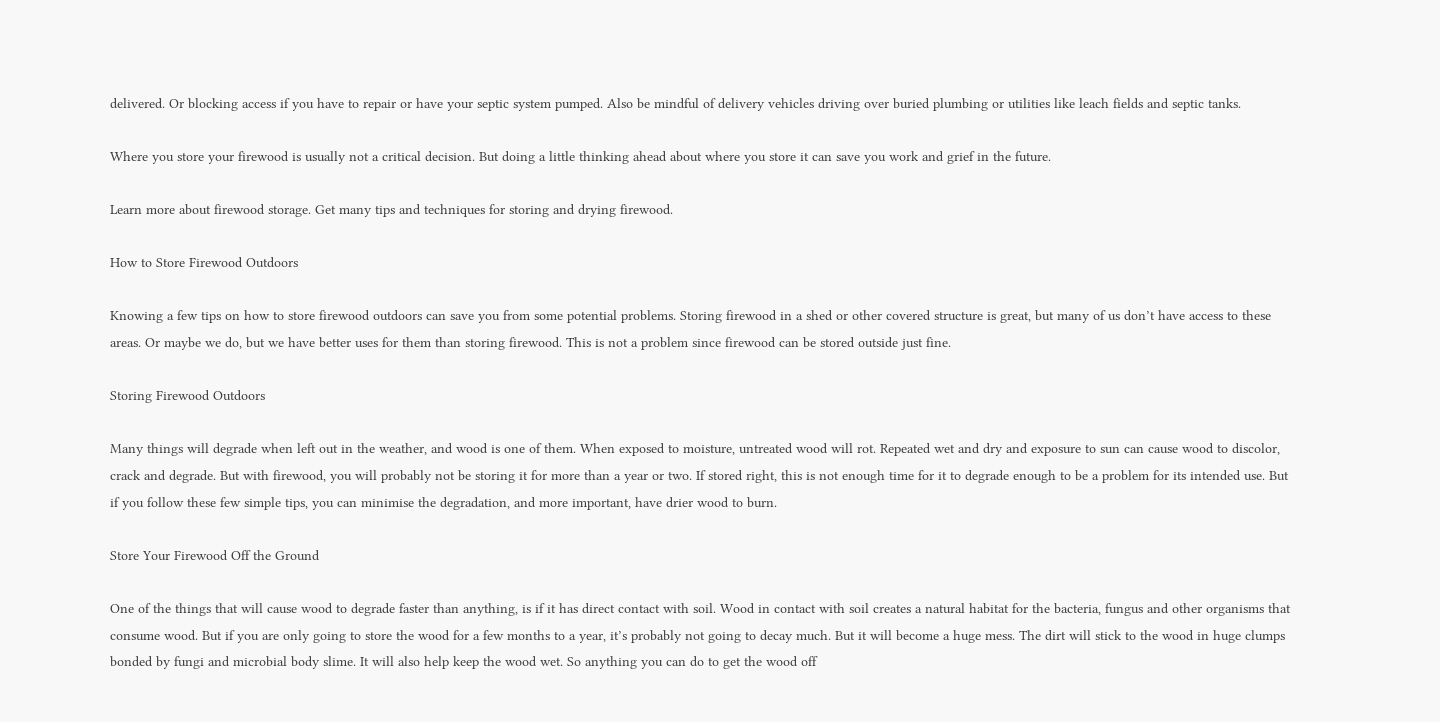delivered. Or blocking access if you have to repair or have your septic system pumped. Also be mindful of delivery vehicles driving over buried plumbing or utilities like leach fields and septic tanks.

Where you store your firewood is usually not a critical decision. But doing a little thinking ahead about where you store it can save you work and grief in the future.

Learn more about firewood storage. Get many tips and techniques for storing and drying firewood.

How to Store Firewood Outdoors

Knowing a few tips on how to store firewood outdoors can save you from some potential problems. Storing firewood in a shed or other covered structure is great, but many of us don’t have access to these areas. Or maybe we do, but we have better uses for them than storing firewood. This is not a problem since firewood can be stored outside just fine.

Storing Firewood Outdoors

Many things will degrade when left out in the weather, and wood is one of them. When exposed to moisture, untreated wood will rot. Repeated wet and dry and exposure to sun can cause wood to discolor, crack and degrade. But with firewood, you will probably not be storing it for more than a year or two. If stored right, this is not enough time for it to degrade enough to be a problem for its intended use. But if you follow these few simple tips, you can minimise the degradation, and more important, have drier wood to burn.

Store Your Firewood Off the Ground

One of the things that will cause wood to degrade faster than anything, is if it has direct contact with soil. Wood in contact with soil creates a natural habitat for the bacteria, fungus and other organisms that consume wood. But if you are only going to store the wood for a few months to a year, it’s probably not going to decay much. But it will become a huge mess. The dirt will stick to the wood in huge clumps bonded by fungi and microbial body slime. It will also help keep the wood wet. So anything you can do to get the wood off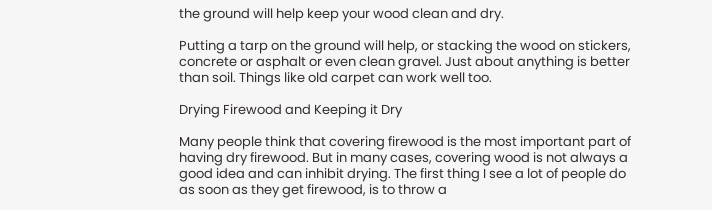the ground will help keep your wood clean and dry.

Putting a tarp on the ground will help, or stacking the wood on stickers, concrete or asphalt or even clean gravel. Just about anything is better than soil. Things like old carpet can work well too.

Drying Firewood and Keeping it Dry

Many people think that covering firewood is the most important part of having dry firewood. But in many cases, covering wood is not always a good idea and can inhibit drying. The first thing I see a lot of people do as soon as they get firewood, is to throw a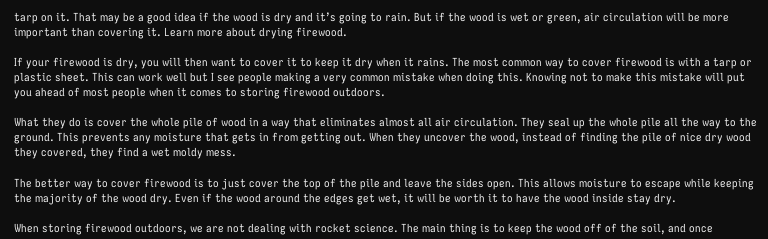tarp on it. That may be a good idea if the wood is dry and it’s going to rain. But if the wood is wet or green, air circulation will be more important than covering it. Learn more about drying firewood.

If your firewood is dry, you will then want to cover it to keep it dry when it rains. The most common way to cover firewood is with a tarp or plastic sheet. This can work well but I see people making a very common mistake when doing this. Knowing not to make this mistake will put you ahead of most people when it comes to storing firewood outdoors.

What they do is cover the whole pile of wood in a way that eliminates almost all air circulation. They seal up the whole pile all the way to the ground. This prevents any moisture that gets in from getting out. When they uncover the wood, instead of finding the pile of nice dry wood they covered, they find a wet moldy mess.

The better way to cover firewood is to just cover the top of the pile and leave the sides open. This allows moisture to escape while keeping the majority of the wood dry. Even if the wood around the edges get wet, it will be worth it to have the wood inside stay dry.

When storing firewood outdoors, we are not dealing with rocket science. The main thing is to keep the wood off of the soil, and once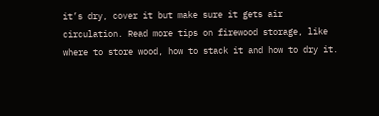it’s dry, cover it but make sure it gets air circulation. Read more tips on firewood storage, like where to store wood, how to stack it and how to dry it.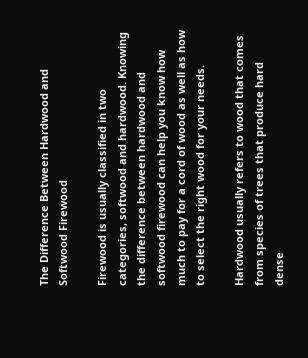The Difference Between Hardwood and Softwood Firewood

Firewood is usually classified in two categories, softwood and hardwood. Knowing the difference between hardwood and softwood firewood can help you know how much to pay for a cord of wood as well as how to select the right wood for your needs.

Hardwood usually refers to wood that comes from species of trees that produce hard dense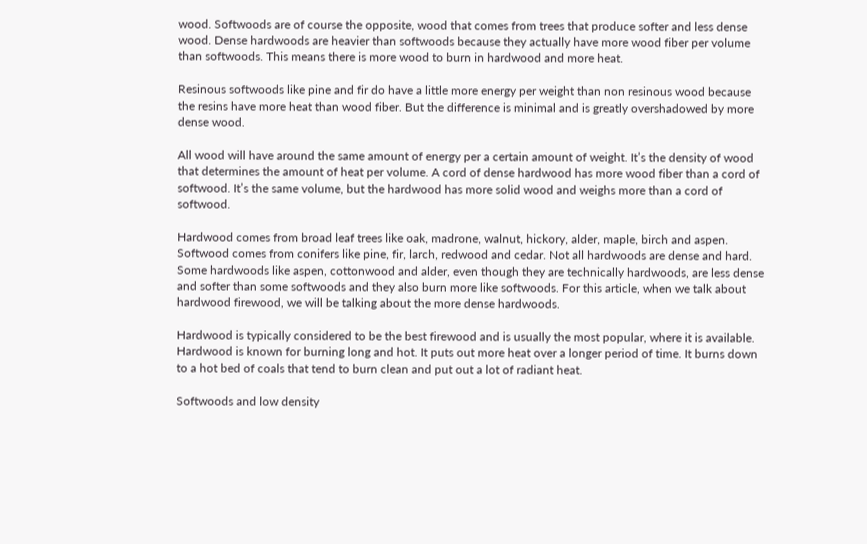wood. Softwoods are of course the opposite, wood that comes from trees that produce softer and less dense wood. Dense hardwoods are heavier than softwoods because they actually have more wood fiber per volume than softwoods. This means there is more wood to burn in hardwood and more heat.

Resinous softwoods like pine and fir do have a little more energy per weight than non resinous wood because the resins have more heat than wood fiber. But the difference is minimal and is greatly overshadowed by more dense wood.

All wood will have around the same amount of energy per a certain amount of weight. It’s the density of wood that determines the amount of heat per volume. A cord of dense hardwood has more wood fiber than a cord of softwood. It’s the same volume, but the hardwood has more solid wood and weighs more than a cord of softwood.

Hardwood comes from broad leaf trees like oak, madrone, walnut, hickory, alder, maple, birch and aspen. Softwood comes from conifers like pine, fir, larch, redwood and cedar. Not all hardwoods are dense and hard. Some hardwoods like aspen, cottonwood and alder, even though they are technically hardwoods, are less dense and softer than some softwoods and they also burn more like softwoods. For this article, when we talk about hardwood firewood, we will be talking about the more dense hardwoods.

Hardwood is typically considered to be the best firewood and is usually the most popular, where it is available. Hardwood is known for burning long and hot. It puts out more heat over a longer period of time. It burns down to a hot bed of coals that tend to burn clean and put out a lot of radiant heat.

Softwoods and low density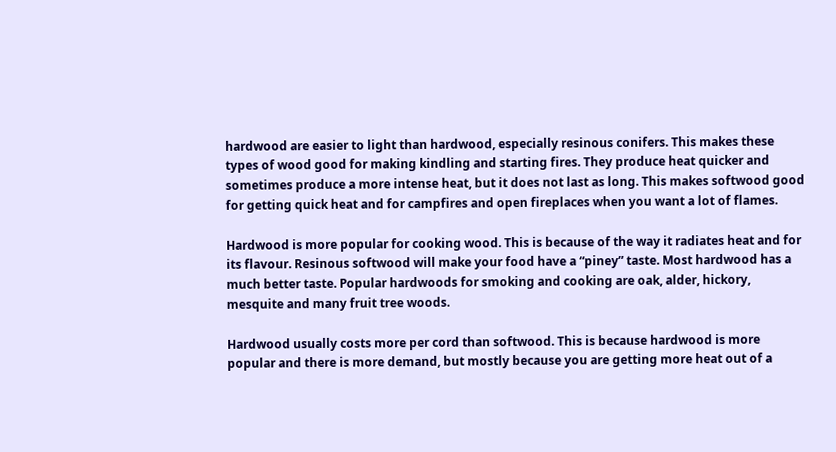hardwood are easier to light than hardwood, especially resinous conifers. This makes these types of wood good for making kindling and starting fires. They produce heat quicker and sometimes produce a more intense heat, but it does not last as long. This makes softwood good for getting quick heat and for campfires and open fireplaces when you want a lot of flames.

Hardwood is more popular for cooking wood. This is because of the way it radiates heat and for its flavour. Resinous softwood will make your food have a “piney” taste. Most hardwood has a much better taste. Popular hardwoods for smoking and cooking are oak, alder, hickory, mesquite and many fruit tree woods.

Hardwood usually costs more per cord than softwood. This is because hardwood is more popular and there is more demand, but mostly because you are getting more heat out of a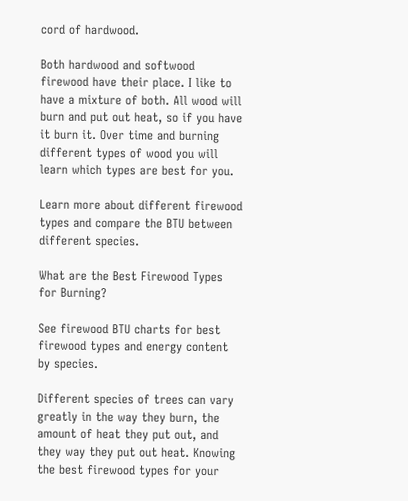cord of hardwood.

Both hardwood and softwood firewood have their place. I like to have a mixture of both. All wood will burn and put out heat, so if you have it burn it. Over time and burning different types of wood you will learn which types are best for you.

Learn more about different firewood types and compare the BTU between different species.

What are the Best Firewood Types for Burning?

See firewood BTU charts for best firewood types and energy content by species.

Different species of trees can vary greatly in the way they burn, the amount of heat they put out, and they way they put out heat. Knowing the best firewood types for your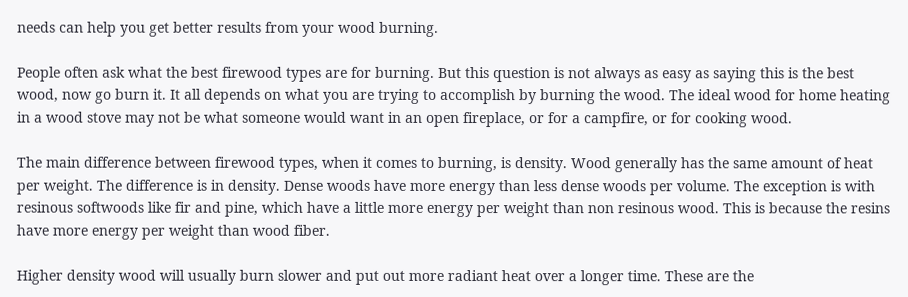needs can help you get better results from your wood burning.

People often ask what the best firewood types are for burning. But this question is not always as easy as saying this is the best wood, now go burn it. It all depends on what you are trying to accomplish by burning the wood. The ideal wood for home heating in a wood stove may not be what someone would want in an open fireplace, or for a campfire, or for cooking wood.

The main difference between firewood types, when it comes to burning, is density. Wood generally has the same amount of heat per weight. The difference is in density. Dense woods have more energy than less dense woods per volume. The exception is with resinous softwoods like fir and pine, which have a little more energy per weight than non resinous wood. This is because the resins have more energy per weight than wood fiber.

Higher density wood will usually burn slower and put out more radiant heat over a longer time. These are the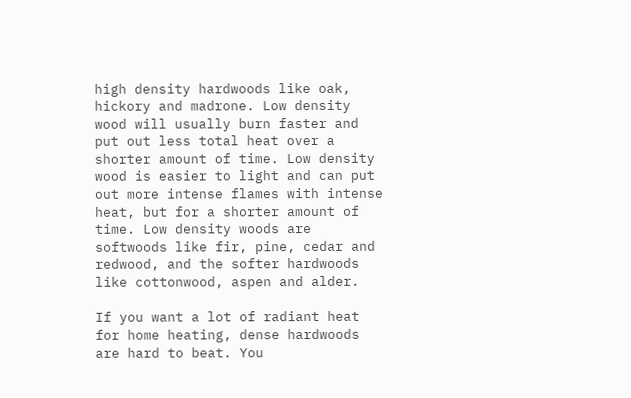high density hardwoods like oak, hickory and madrone. Low density wood will usually burn faster and put out less total heat over a shorter amount of time. Low density wood is easier to light and can put out more intense flames with intense heat, but for a shorter amount of time. Low density woods are softwoods like fir, pine, cedar and redwood, and the softer hardwoods like cottonwood, aspen and alder.

If you want a lot of radiant heat for home heating, dense hardwoods are hard to beat. You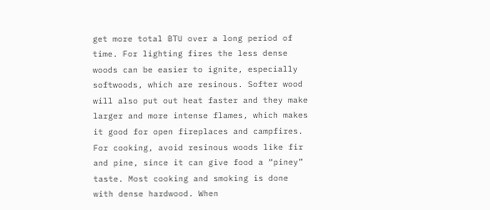get more total BTU over a long period of time. For lighting fires the less dense woods can be easier to ignite, especially softwoods, which are resinous. Softer wood will also put out heat faster and they make larger and more intense flames, which makes it good for open fireplaces and campfires. For cooking, avoid resinous woods like fir and pine, since it can give food a “piney” taste. Most cooking and smoking is done with dense hardwood. When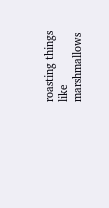roasting things like marshmallows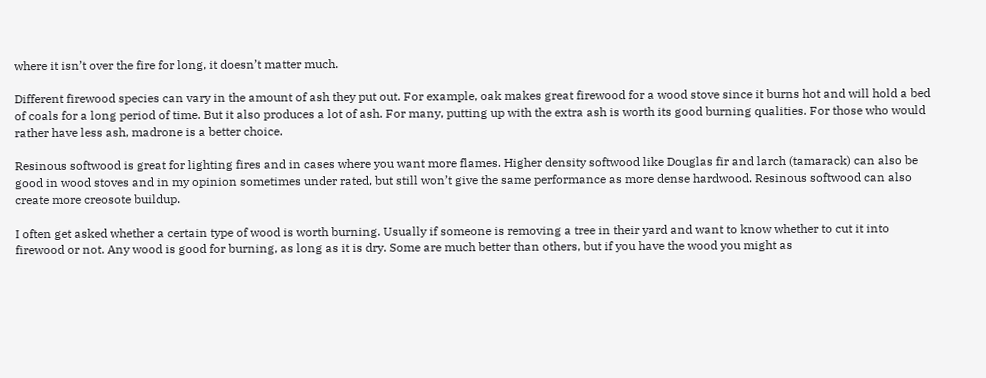where it isn’t over the fire for long, it doesn’t matter much.

Different firewood species can vary in the amount of ash they put out. For example, oak makes great firewood for a wood stove since it burns hot and will hold a bed of coals for a long period of time. But it also produces a lot of ash. For many, putting up with the extra ash is worth its good burning qualities. For those who would rather have less ash, madrone is a better choice.

Resinous softwood is great for lighting fires and in cases where you want more flames. Higher density softwood like Douglas fir and larch (tamarack) can also be good in wood stoves and in my opinion sometimes under rated, but still won’t give the same performance as more dense hardwood. Resinous softwood can also create more creosote buildup.

I often get asked whether a certain type of wood is worth burning. Usually if someone is removing a tree in their yard and want to know whether to cut it into firewood or not. Any wood is good for burning, as long as it is dry. Some are much better than others, but if you have the wood you might as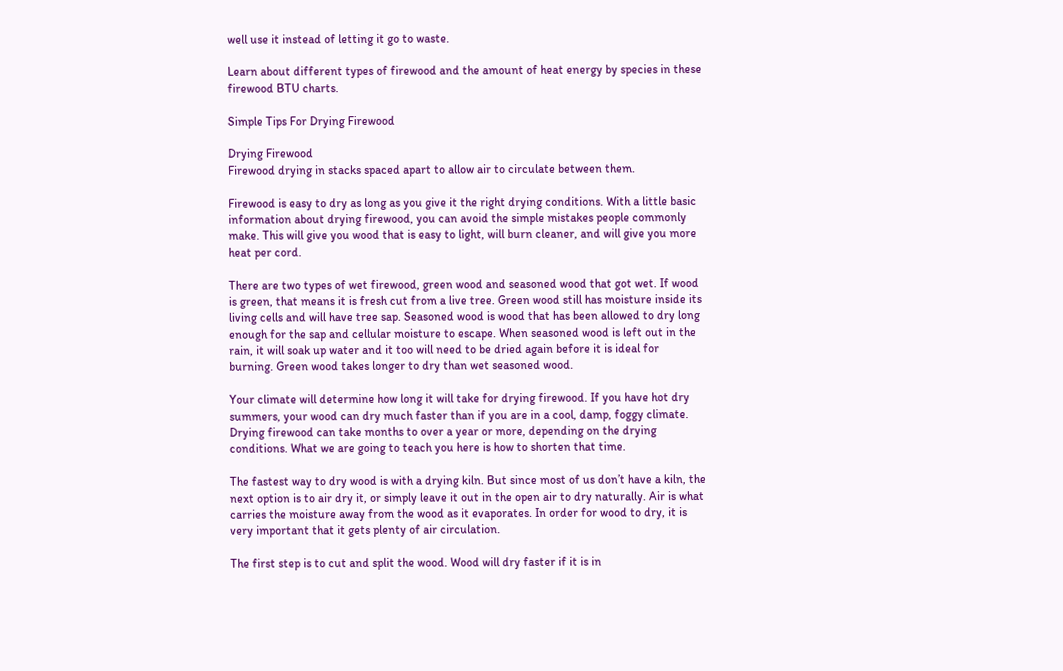well use it instead of letting it go to waste.

Learn about different types of firewood and the amount of heat energy by species in these firewood BTU charts.

Simple Tips For Drying Firewood

Drying Firewood
Firewood drying in stacks spaced apart to allow air to circulate between them.

Firewood is easy to dry as long as you give it the right drying conditions. With a little basic information about drying firewood, you can avoid the simple mistakes people commonly make. This will give you wood that is easy to light, will burn cleaner, and will give you more heat per cord.

There are two types of wet firewood, green wood and seasoned wood that got wet. If wood is green, that means it is fresh cut from a live tree. Green wood still has moisture inside its living cells and will have tree sap. Seasoned wood is wood that has been allowed to dry long enough for the sap and cellular moisture to escape. When seasoned wood is left out in the rain, it will soak up water and it too will need to be dried again before it is ideal for burning. Green wood takes longer to dry than wet seasoned wood.

Your climate will determine how long it will take for drying firewood. If you have hot dry summers, your wood can dry much faster than if you are in a cool, damp, foggy climate. Drying firewood can take months to over a year or more, depending on the drying conditions. What we are going to teach you here is how to shorten that time.

The fastest way to dry wood is with a drying kiln. But since most of us don’t have a kiln, the next option is to air dry it, or simply leave it out in the open air to dry naturally. Air is what carries the moisture away from the wood as it evaporates. In order for wood to dry, it is very important that it gets plenty of air circulation.

The first step is to cut and split the wood. Wood will dry faster if it is in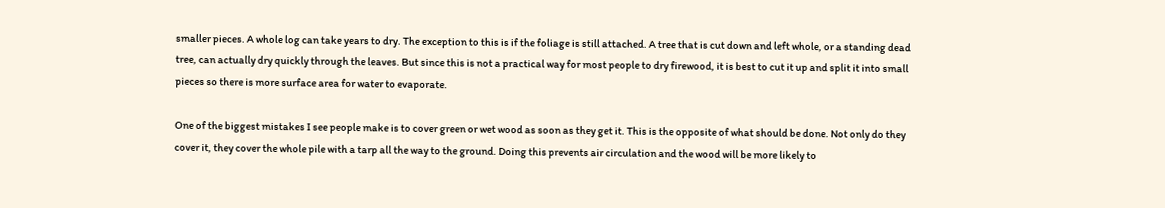smaller pieces. A whole log can take years to dry. The exception to this is if the foliage is still attached. A tree that is cut down and left whole, or a standing dead tree, can actually dry quickly through the leaves. But since this is not a practical way for most people to dry firewood, it is best to cut it up and split it into small pieces so there is more surface area for water to evaporate.

One of the biggest mistakes I see people make is to cover green or wet wood as soon as they get it. This is the opposite of what should be done. Not only do they cover it, they cover the whole pile with a tarp all the way to the ground. Doing this prevents air circulation and the wood will be more likely to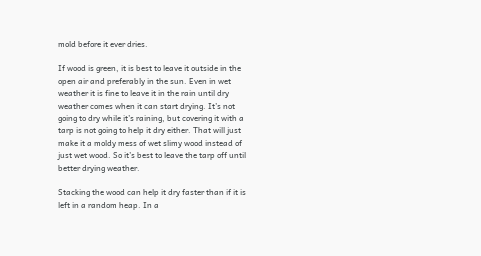mold before it ever dries.

If wood is green, it is best to leave it outside in the open air and preferably in the sun. Even in wet weather it is fine to leave it in the rain until dry weather comes when it can start drying. It’s not going to dry while it’s raining, but covering it with a tarp is not going to help it dry either. That will just make it a moldy mess of wet slimy wood instead of just wet wood. So it’s best to leave the tarp off until better drying weather.

Stacking the wood can help it dry faster than if it is left in a random heap. In a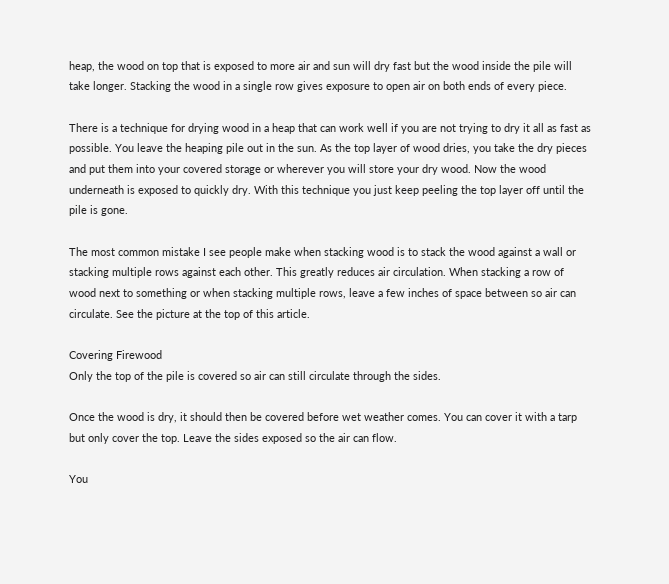heap, the wood on top that is exposed to more air and sun will dry fast but the wood inside the pile will take longer. Stacking the wood in a single row gives exposure to open air on both ends of every piece.

There is a technique for drying wood in a heap that can work well if you are not trying to dry it all as fast as possible. You leave the heaping pile out in the sun. As the top layer of wood dries, you take the dry pieces and put them into your covered storage or wherever you will store your dry wood. Now the wood underneath is exposed to quickly dry. With this technique you just keep peeling the top layer off until the pile is gone.

The most common mistake I see people make when stacking wood is to stack the wood against a wall or stacking multiple rows against each other. This greatly reduces air circulation. When stacking a row of wood next to something or when stacking multiple rows, leave a few inches of space between so air can circulate. See the picture at the top of this article.

Covering Firewood
Only the top of the pile is covered so air can still circulate through the sides.

Once the wood is dry, it should then be covered before wet weather comes. You can cover it with a tarp but only cover the top. Leave the sides exposed so the air can flow.

You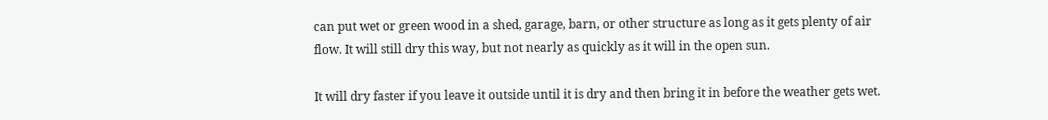can put wet or green wood in a shed, garage, barn, or other structure as long as it gets plenty of air flow. It will still dry this way, but not nearly as quickly as it will in the open sun.

It will dry faster if you leave it outside until it is dry and then bring it in before the weather gets wet.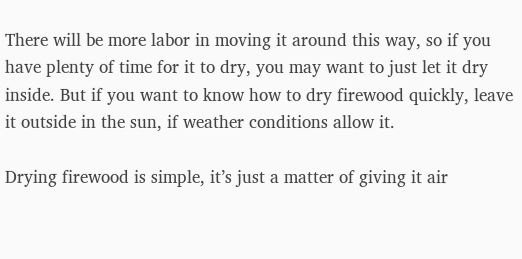There will be more labor in moving it around this way, so if you have plenty of time for it to dry, you may want to just let it dry inside. But if you want to know how to dry firewood quickly, leave it outside in the sun, if weather conditions allow it.

Drying firewood is simple, it’s just a matter of giving it air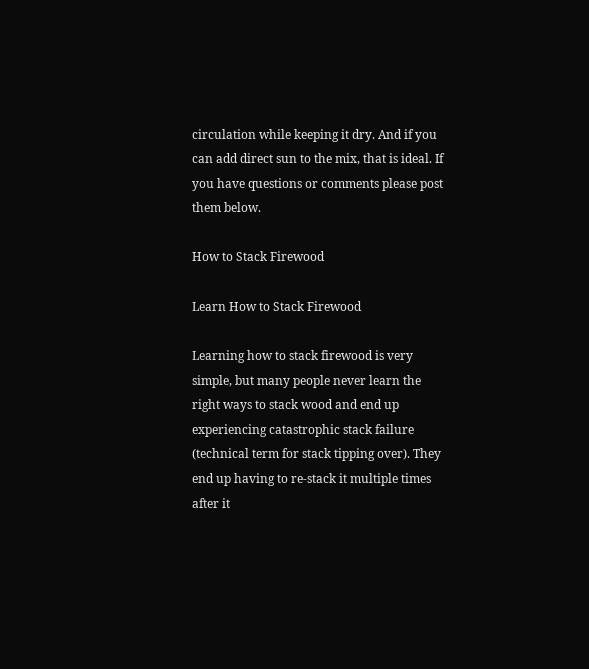circulation while keeping it dry. And if you can add direct sun to the mix, that is ideal. If you have questions or comments please post them below.

How to Stack Firewood

Learn How to Stack Firewood

Learning how to stack firewood is very simple, but many people never learn the right ways to stack wood and end up experiencing catastrophic stack failure (technical term for stack tipping over). They end up having to re-stack it multiple times after it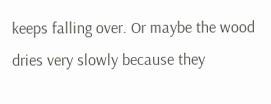keeps falling over. Or maybe the wood dries very slowly because they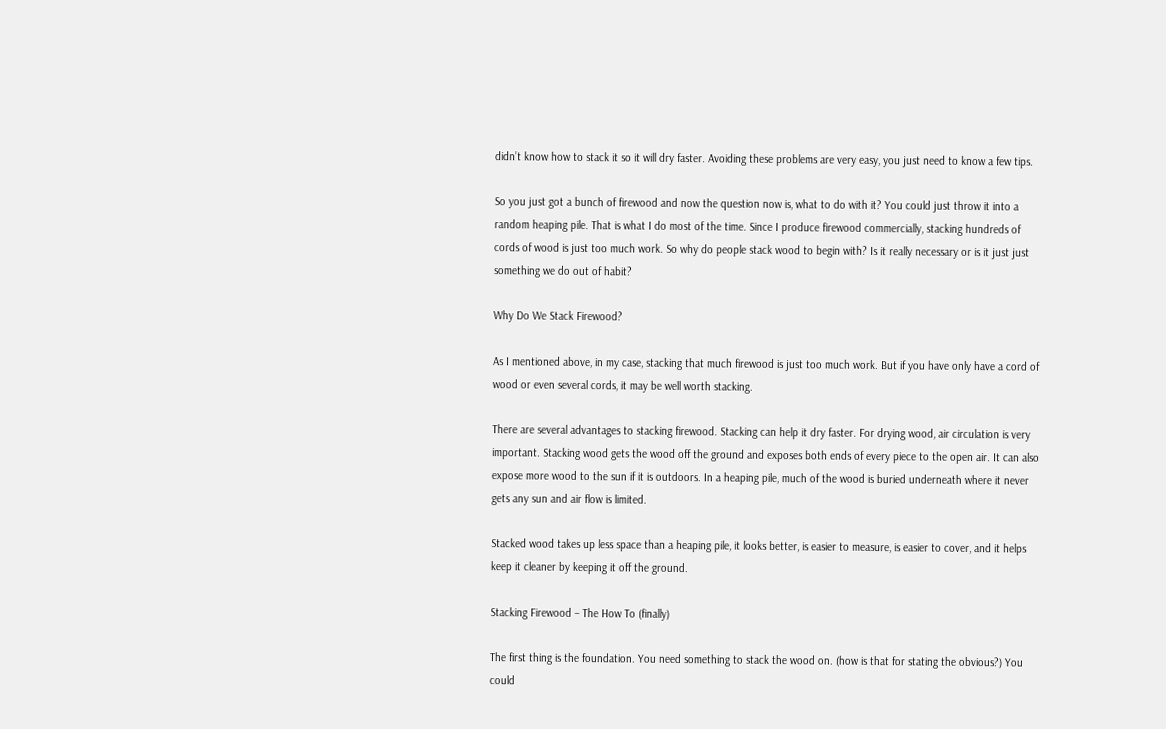didn’t know how to stack it so it will dry faster. Avoiding these problems are very easy, you just need to know a few tips.

So you just got a bunch of firewood and now the question now is, what to do with it? You could just throw it into a random heaping pile. That is what I do most of the time. Since I produce firewood commercially, stacking hundreds of cords of wood is just too much work. So why do people stack wood to begin with? Is it really necessary or is it just just something we do out of habit?

Why Do We Stack Firewood?

As I mentioned above, in my case, stacking that much firewood is just too much work. But if you have only have a cord of wood or even several cords, it may be well worth stacking.

There are several advantages to stacking firewood. Stacking can help it dry faster. For drying wood, air circulation is very important. Stacking wood gets the wood off the ground and exposes both ends of every piece to the open air. It can also expose more wood to the sun if it is outdoors. In a heaping pile, much of the wood is buried underneath where it never gets any sun and air flow is limited.

Stacked wood takes up less space than a heaping pile, it looks better, is easier to measure, is easier to cover, and it helps keep it cleaner by keeping it off the ground.

Stacking Firewood – The How To (finally)

The first thing is the foundation. You need something to stack the wood on. (how is that for stating the obvious?) You could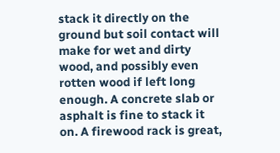stack it directly on the ground but soil contact will make for wet and dirty wood, and possibly even rotten wood if left long enough. A concrete slab or asphalt is fine to stack it on. A firewood rack is great,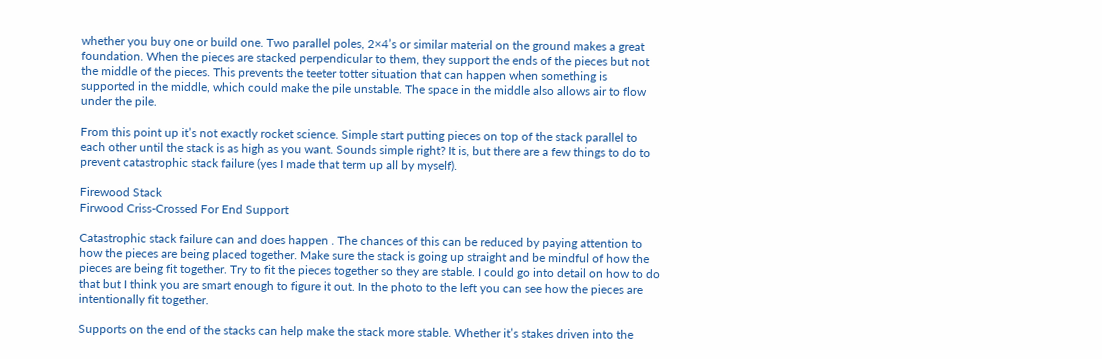whether you buy one or build one. Two parallel poles, 2×4’s or similar material on the ground makes a great foundation. When the pieces are stacked perpendicular to them, they support the ends of the pieces but not the middle of the pieces. This prevents the teeter totter situation that can happen when something is supported in the middle, which could make the pile unstable. The space in the middle also allows air to flow under the pile.

From this point up it’s not exactly rocket science. Simple start putting pieces on top of the stack parallel to each other until the stack is as high as you want. Sounds simple right? It is, but there are a few things to do to prevent catastrophic stack failure (yes I made that term up all by myself).

Firewood Stack
Firwood Criss-Crossed For End Support

Catastrophic stack failure can and does happen . The chances of this can be reduced by paying attention to how the pieces are being placed together. Make sure the stack is going up straight and be mindful of how the pieces are being fit together. Try to fit the pieces together so they are stable. I could go into detail on how to do that but I think you are smart enough to figure it out. In the photo to the left you can see how the pieces are intentionally fit together.

Supports on the end of the stacks can help make the stack more stable. Whether it’s stakes driven into the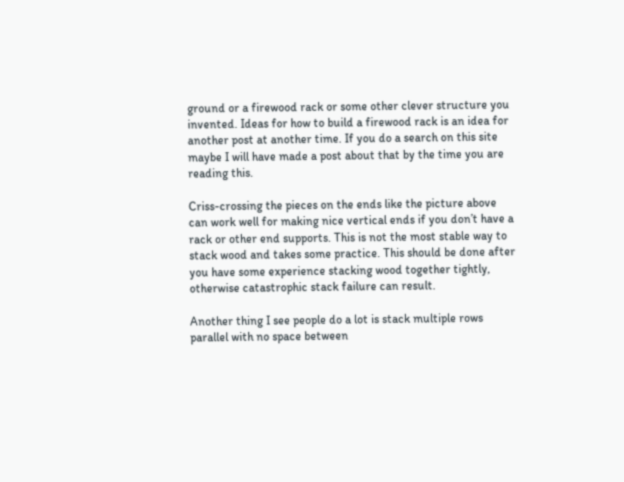ground or a firewood rack or some other clever structure you invented. Ideas for how to build a firewood rack is an idea for another post at another time. If you do a search on this site maybe I will have made a post about that by the time you are reading this.

Criss-crossing the pieces on the ends like the picture above can work well for making nice vertical ends if you don’t have a rack or other end supports. This is not the most stable way to stack wood and takes some practice. This should be done after you have some experience stacking wood together tightly, otherwise catastrophic stack failure can result.

Another thing I see people do a lot is stack multiple rows parallel with no space between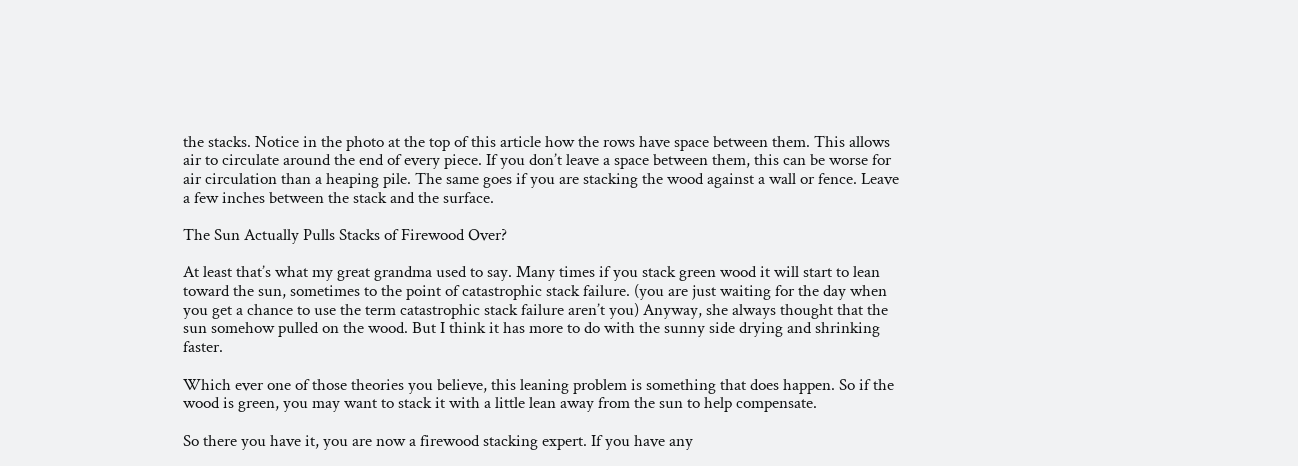the stacks. Notice in the photo at the top of this article how the rows have space between them. This allows air to circulate around the end of every piece. If you don’t leave a space between them, this can be worse for air circulation than a heaping pile. The same goes if you are stacking the wood against a wall or fence. Leave a few inches between the stack and the surface.

The Sun Actually Pulls Stacks of Firewood Over?

At least that’s what my great grandma used to say. Many times if you stack green wood it will start to lean toward the sun, sometimes to the point of catastrophic stack failure. (you are just waiting for the day when you get a chance to use the term catastrophic stack failure aren’t you) Anyway, she always thought that the sun somehow pulled on the wood. But I think it has more to do with the sunny side drying and shrinking faster.

Which ever one of those theories you believe, this leaning problem is something that does happen. So if the wood is green, you may want to stack it with a little lean away from the sun to help compensate.

So there you have it, you are now a firewood stacking expert. If you have any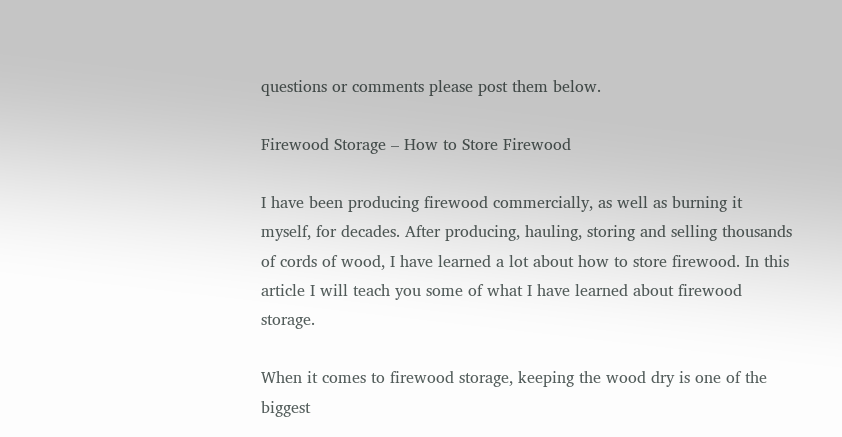questions or comments please post them below.

Firewood Storage – How to Store Firewood

I have been producing firewood commercially, as well as burning it myself, for decades. After producing, hauling, storing and selling thousands of cords of wood, I have learned a lot about how to store firewood. In this article I will teach you some of what I have learned about firewood storage.

When it comes to firewood storage, keeping the wood dry is one of the biggest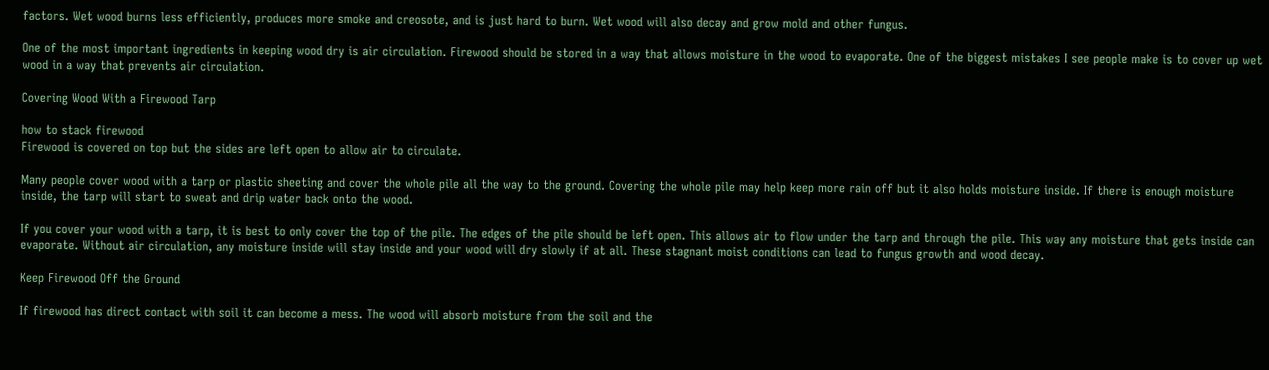factors. Wet wood burns less efficiently, produces more smoke and creosote, and is just hard to burn. Wet wood will also decay and grow mold and other fungus.

One of the most important ingredients in keeping wood dry is air circulation. Firewood should be stored in a way that allows moisture in the wood to evaporate. One of the biggest mistakes I see people make is to cover up wet wood in a way that prevents air circulation.

Covering Wood With a Firewood Tarp

how to stack firewood
Firewood is covered on top but the sides are left open to allow air to circulate.

Many people cover wood with a tarp or plastic sheeting and cover the whole pile all the way to the ground. Covering the whole pile may help keep more rain off but it also holds moisture inside. If there is enough moisture inside, the tarp will start to sweat and drip water back onto the wood.

If you cover your wood with a tarp, it is best to only cover the top of the pile. The edges of the pile should be left open. This allows air to flow under the tarp and through the pile. This way any moisture that gets inside can evaporate. Without air circulation, any moisture inside will stay inside and your wood will dry slowly if at all. These stagnant moist conditions can lead to fungus growth and wood decay.

Keep Firewood Off the Ground

If firewood has direct contact with soil it can become a mess. The wood will absorb moisture from the soil and the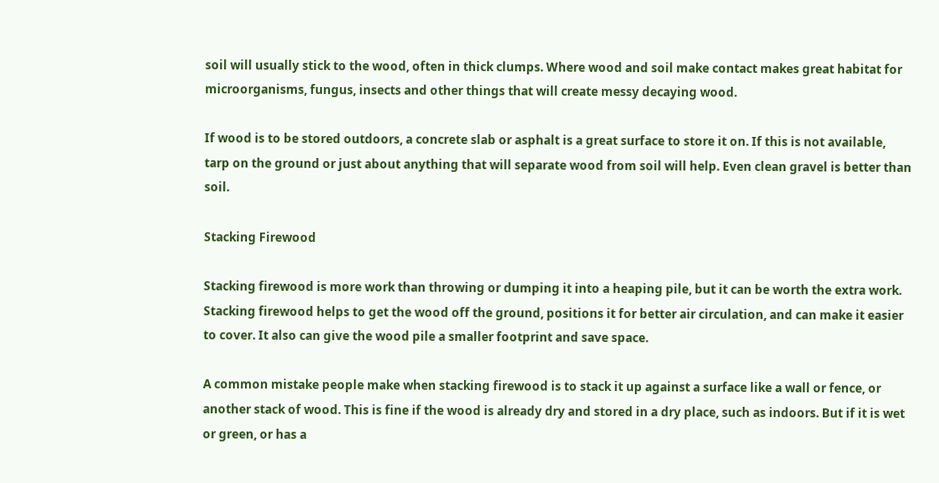soil will usually stick to the wood, often in thick clumps. Where wood and soil make contact makes great habitat for microorganisms, fungus, insects and other things that will create messy decaying wood.

If wood is to be stored outdoors, a concrete slab or asphalt is a great surface to store it on. If this is not available,  tarp on the ground or just about anything that will separate wood from soil will help. Even clean gravel is better than soil.

Stacking Firewood

Stacking firewood is more work than throwing or dumping it into a heaping pile, but it can be worth the extra work. Stacking firewood helps to get the wood off the ground, positions it for better air circulation, and can make it easier to cover. It also can give the wood pile a smaller footprint and save space.

A common mistake people make when stacking firewood is to stack it up against a surface like a wall or fence, or another stack of wood. This is fine if the wood is already dry and stored in a dry place, such as indoors. But if it is wet or green, or has a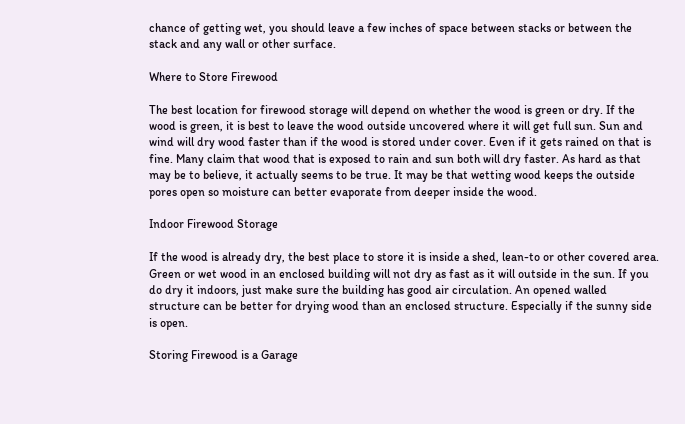chance of getting wet, you should leave a few inches of space between stacks or between the stack and any wall or other surface.

Where to Store Firewood

The best location for firewood storage will depend on whether the wood is green or dry. If the wood is green, it is best to leave the wood outside uncovered where it will get full sun. Sun and wind will dry wood faster than if the wood is stored under cover. Even if it gets rained on that is fine. Many claim that wood that is exposed to rain and sun both will dry faster. As hard as that may be to believe, it actually seems to be true. It may be that wetting wood keeps the outside pores open so moisture can better evaporate from deeper inside the wood.

Indoor Firewood Storage

If the wood is already dry, the best place to store it is inside a shed, lean-to or other covered area. Green or wet wood in an enclosed building will not dry as fast as it will outside in the sun. If you do dry it indoors, just make sure the building has good air circulation. An opened walled structure can be better for drying wood than an enclosed structure. Especially if the sunny side is open.

Storing Firewood is a Garage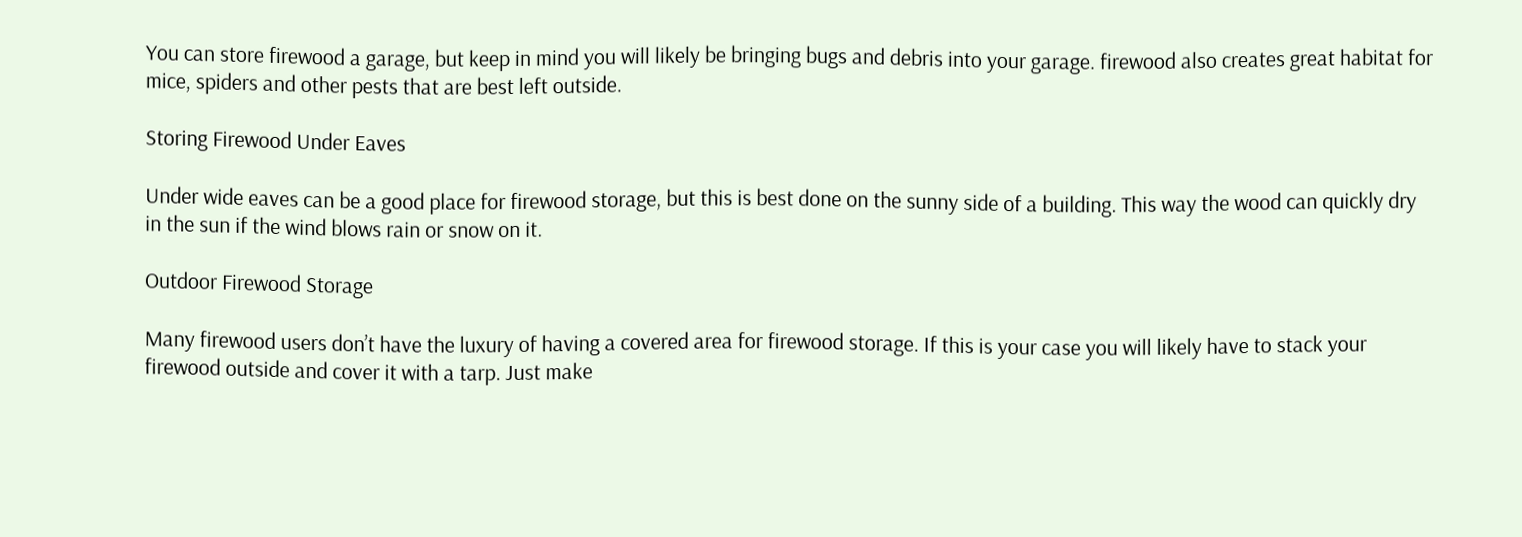You can store firewood a garage, but keep in mind you will likely be bringing bugs and debris into your garage. firewood also creates great habitat for mice, spiders and other pests that are best left outside.

Storing Firewood Under Eaves

Under wide eaves can be a good place for firewood storage, but this is best done on the sunny side of a building. This way the wood can quickly dry in the sun if the wind blows rain or snow on it.

Outdoor Firewood Storage

Many firewood users don’t have the luxury of having a covered area for firewood storage. If this is your case you will likely have to stack your firewood outside and cover it with a tarp. Just make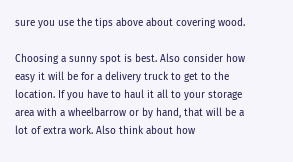sure you use the tips above about covering wood.

Choosing a sunny spot is best. Also consider how easy it will be for a delivery truck to get to the location. If you have to haul it all to your storage area with a wheelbarrow or by hand, that will be a lot of extra work. Also think about how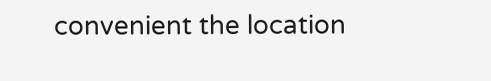convenient the location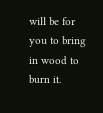will be for you to bring in wood to burn it.